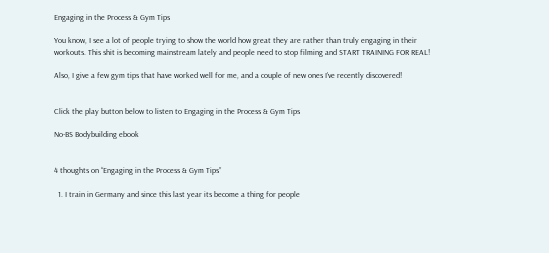Engaging in the Process & Gym Tips

You know, I see a lot of people trying to show the world how great they are rather than truly engaging in their workouts. This shit is becoming mainstream lately and people need to stop filming and START TRAINING FOR REAL!

Also, I give a few gym tips that have worked well for me, and a couple of new ones I’ve recently discovered!


Click the play button below to listen to Engaging in the Process & Gym Tips

No-BS Bodybuilding ebook


4 thoughts on “Engaging in the Process & Gym Tips”

  1. I train in Germany and since this last year its become a thing for people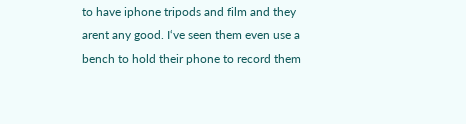to have iphone tripods and film and they arent any good. I‘ve seen them even use a bench to hold their phone to record them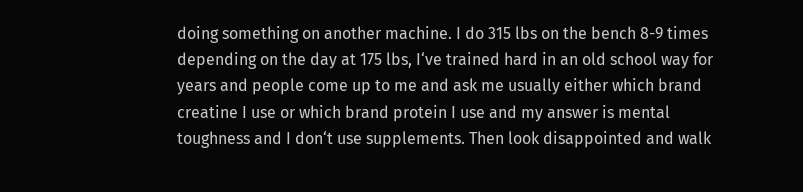doing something on another machine. I do 315 lbs on the bench 8-9 times depending on the day at 175 lbs, I‘ve trained hard in an old school way for years and people come up to me and ask me usually either which brand creatine I use or which brand protein I use and my answer is mental toughness and I don‘t use supplements. Then look disappointed and walk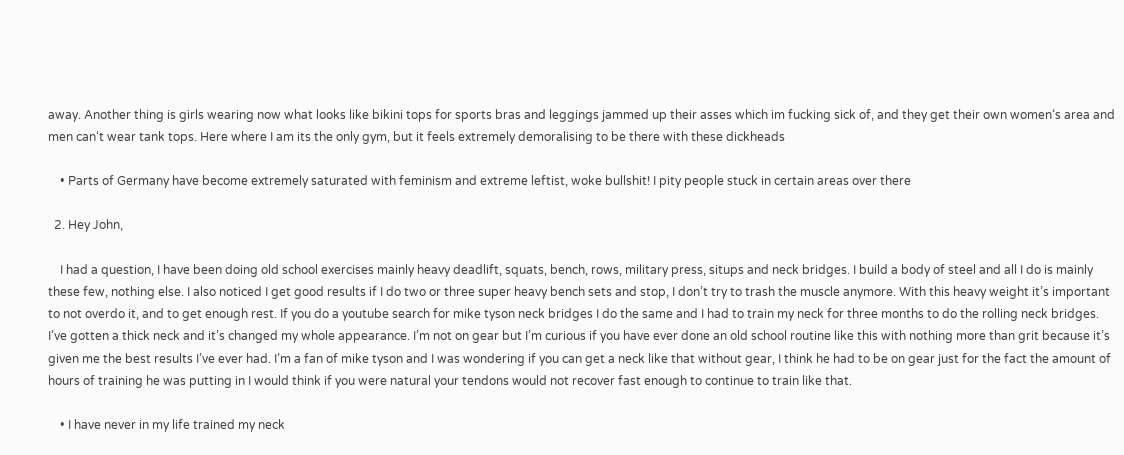away. Another thing is girls wearing now what looks like bikini tops for sports bras and leggings jammed up their asses which im fucking sick of, and they get their own women‘s area and men can‘t wear tank tops. Here where I am its the only gym, but it feels extremely demoralising to be there with these dickheads

    • Parts of Germany have become extremely saturated with feminism and extreme leftist, woke bullshit! I pity people stuck in certain areas over there

  2. Hey John,

    I had a question, I have been doing old school exercises mainly heavy deadlift, squats, bench, rows, military press, situps and neck bridges. I build a body of steel and all I do is mainly these few, nothing else. I also noticed I get good results if I do two or three super heavy bench sets and stop, I don’t try to trash the muscle anymore. With this heavy weight it’s important to not overdo it, and to get enough rest. If you do a youtube search for mike tyson neck bridges I do the same and I had to train my neck for three months to do the rolling neck bridges. I’ve gotten a thick neck and it’s changed my whole appearance. I’m not on gear but I’m curious if you have ever done an old school routine like this with nothing more than grit because it’s given me the best results I’ve ever had. I’m a fan of mike tyson and I was wondering if you can get a neck like that without gear, I think he had to be on gear just for the fact the amount of hours of training he was putting in I would think if you were natural your tendons would not recover fast enough to continue to train like that.

    • I have never in my life trained my neck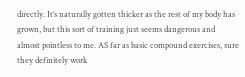directly. It’s naturally gotten thicker as the rest of my body has grown, but this sort of training just seems dangerous and almost pointless to me. AS far as basic compound exercises, sure they definitely work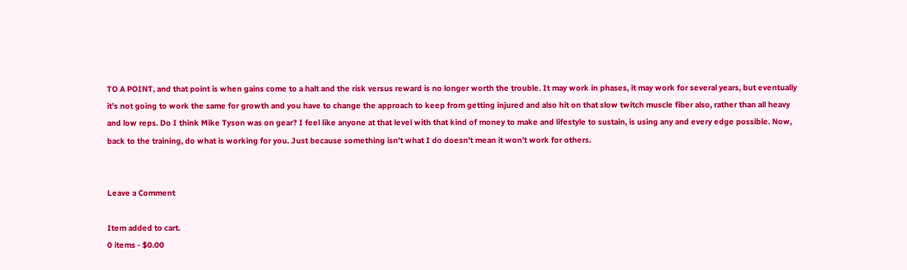TO A POINT, and that point is when gains come to a halt and the risk versus reward is no longer worth the trouble. It may work in phases, it may work for several years, but eventually it’s not going to work the same for growth and you have to change the approach to keep from getting injured and also hit on that slow twitch muscle fiber also, rather than all heavy and low reps. Do I think Mike Tyson was on gear? I feel like anyone at that level with that kind of money to make and lifestyle to sustain, is using any and every edge possible. Now, back to the training, do what is working for you. Just because something isn’t what I do doesn’t mean it won’t work for others.


Leave a Comment

Item added to cart.
0 items - $0.00